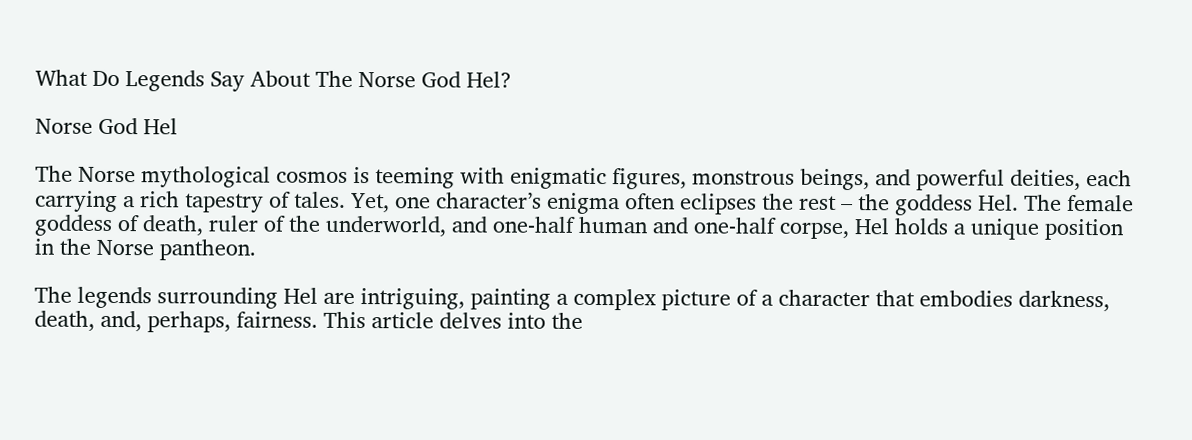What Do Legends Say About The Norse God Hel?

Norse God Hel

The Norse mythological cosmos is teeming with enigmatic figures, monstrous beings, and powerful deities, each carrying a rich tapestry of tales. Yet, one character’s enigma often eclipses the rest – the goddess Hel. The female goddess of death, ruler of the underworld, and one-half human and one-half corpse, Hel holds a unique position in the Norse pantheon.

The legends surrounding Hel are intriguing, painting a complex picture of a character that embodies darkness, death, and, perhaps, fairness. This article delves into the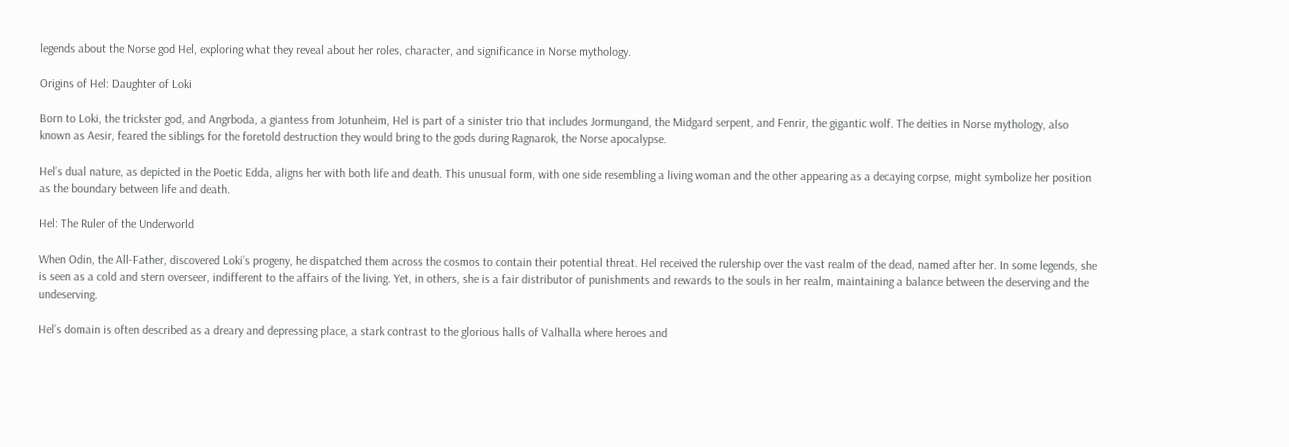legends about the Norse god Hel, exploring what they reveal about her roles, character, and significance in Norse mythology.

Origins of Hel: Daughter of Loki

Born to Loki, the trickster god, and Angrboda, a giantess from Jotunheim, Hel is part of a sinister trio that includes Jormungand, the Midgard serpent, and Fenrir, the gigantic wolf. The deities in Norse mythology, also known as Aesir, feared the siblings for the foretold destruction they would bring to the gods during Ragnarok, the Norse apocalypse.

Hel’s dual nature, as depicted in the Poetic Edda, aligns her with both life and death. This unusual form, with one side resembling a living woman and the other appearing as a decaying corpse, might symbolize her position as the boundary between life and death.

Hel: The Ruler of the Underworld

When Odin, the All-Father, discovered Loki’s progeny, he dispatched them across the cosmos to contain their potential threat. Hel received the rulership over the vast realm of the dead, named after her. In some legends, she is seen as a cold and stern overseer, indifferent to the affairs of the living. Yet, in others, she is a fair distributor of punishments and rewards to the souls in her realm, maintaining a balance between the deserving and the undeserving.

Hel’s domain is often described as a dreary and depressing place, a stark contrast to the glorious halls of Valhalla where heroes and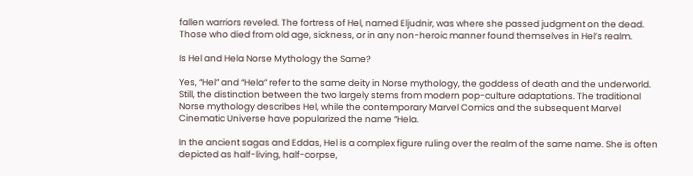fallen warriors reveled. The fortress of Hel, named Eljudnir, was where she passed judgment on the dead. Those who died from old age, sickness, or in any non-heroic manner found themselves in Hel’s realm.

Is Hel and Hela Norse Mythology the Same?

Yes, “Hel” and “Hela” refer to the same deity in Norse mythology, the goddess of death and the underworld. Still, the distinction between the two largely stems from modern pop-culture adaptations. The traditional Norse mythology describes Hel, while the contemporary Marvel Comics and the subsequent Marvel Cinematic Universe have popularized the name “Hela.

In the ancient sagas and Eddas, Hel is a complex figure ruling over the realm of the same name. She is often depicted as half-living, half-corpse,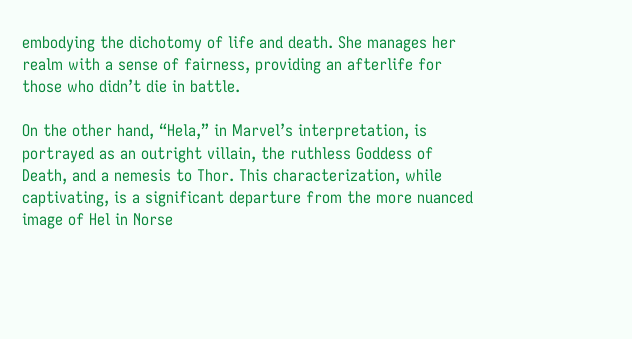embodying the dichotomy of life and death. She manages her realm with a sense of fairness, providing an afterlife for those who didn’t die in battle.

On the other hand, “Hela,” in Marvel’s interpretation, is portrayed as an outright villain, the ruthless Goddess of Death, and a nemesis to Thor. This characterization, while captivating, is a significant departure from the more nuanced image of Hel in Norse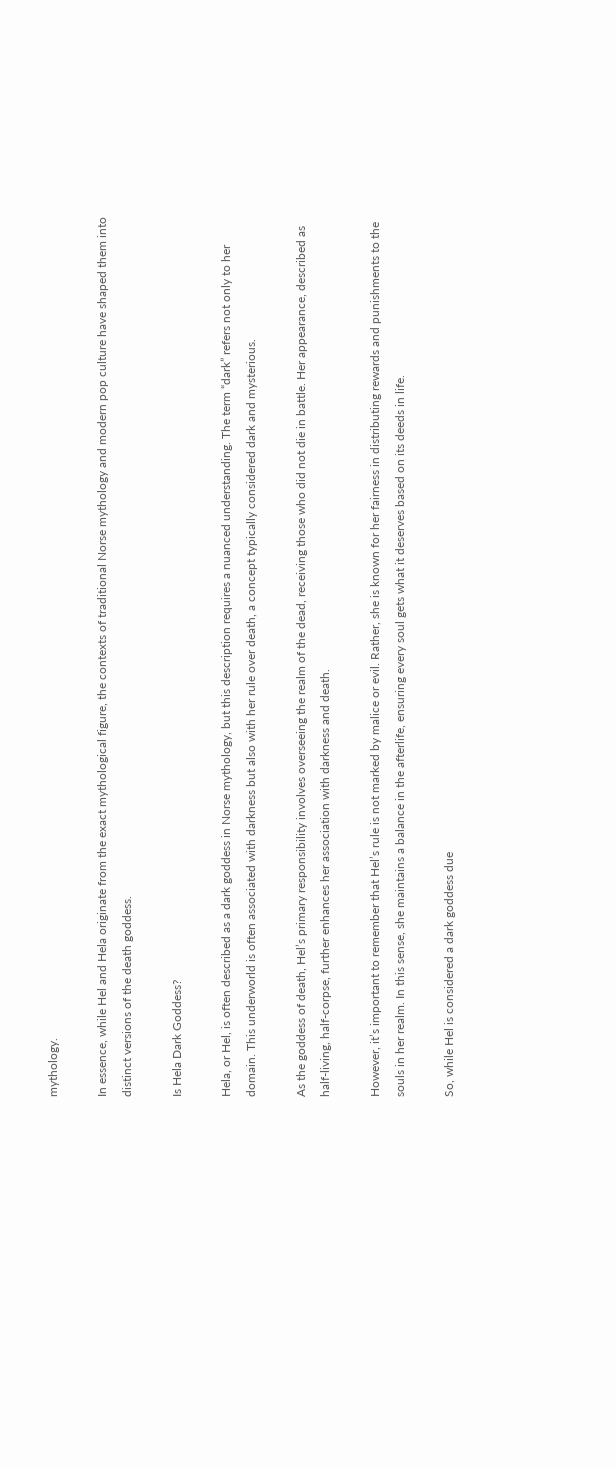mythology.

In essence, while Hel and Hela originate from the exact mythological figure, the contexts of traditional Norse mythology and modern pop culture have shaped them into distinct versions of the death goddess.

Is Hela Dark Goddess?

Hela, or Hel, is often described as a dark goddess in Norse mythology, but this description requires a nuanced understanding. The term “dark” refers not only to her domain. This underworld is often associated with darkness but also with her rule over death, a concept typically considered dark and mysterious.

As the goddess of death, Hel’s primary responsibility involves overseeing the realm of the dead, receiving those who did not die in battle. Her appearance, described as half-living, half-corpse, further enhances her association with darkness and death.

However, it’s important to remember that Hel’s rule is not marked by malice or evil. Rather, she is known for her fairness in distributing rewards and punishments to the souls in her realm. In this sense, she maintains a balance in the afterlife, ensuring every soul gets what it deserves based on its deeds in life.

So, while Hel is considered a dark goddess due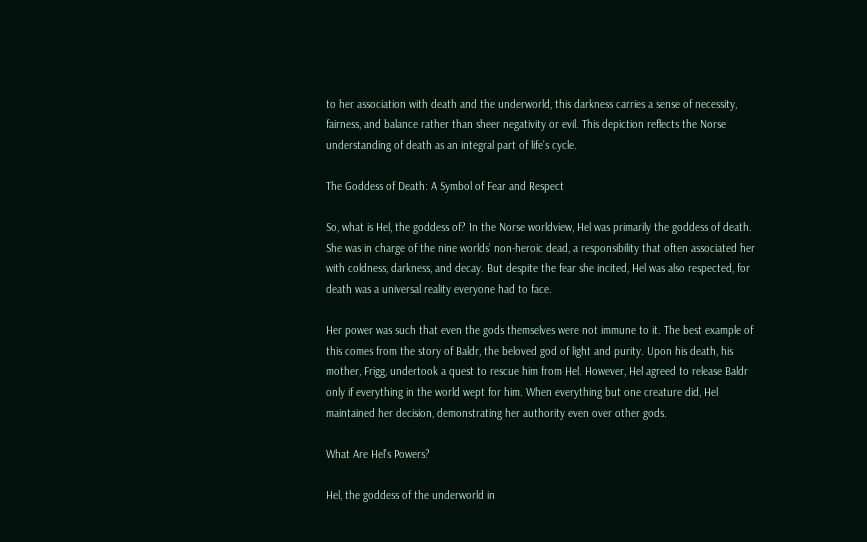to her association with death and the underworld, this darkness carries a sense of necessity, fairness, and balance rather than sheer negativity or evil. This depiction reflects the Norse understanding of death as an integral part of life’s cycle.

The Goddess of Death: A Symbol of Fear and Respect

So, what is Hel, the goddess of? In the Norse worldview, Hel was primarily the goddess of death. She was in charge of the nine worlds’ non-heroic dead, a responsibility that often associated her with coldness, darkness, and decay. But despite the fear she incited, Hel was also respected, for death was a universal reality everyone had to face.

Her power was such that even the gods themselves were not immune to it. The best example of this comes from the story of Baldr, the beloved god of light and purity. Upon his death, his mother, Frigg, undertook a quest to rescue him from Hel. However, Hel agreed to release Baldr only if everything in the world wept for him. When everything but one creature did, Hel maintained her decision, demonstrating her authority even over other gods.

What Are Hel’s Powers?

Hel, the goddess of the underworld in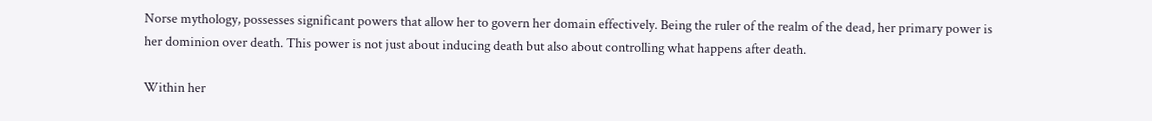Norse mythology, possesses significant powers that allow her to govern her domain effectively. Being the ruler of the realm of the dead, her primary power is her dominion over death. This power is not just about inducing death but also about controlling what happens after death.

Within her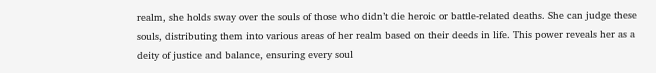realm, she holds sway over the souls of those who didn’t die heroic or battle-related deaths. She can judge these souls, distributing them into various areas of her realm based on their deeds in life. This power reveals her as a deity of justice and balance, ensuring every soul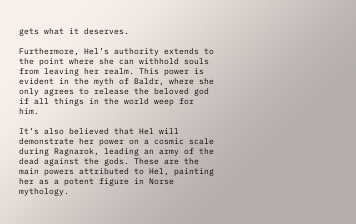gets what it deserves.

Furthermore, Hel’s authority extends to the point where she can withhold souls from leaving her realm. This power is evident in the myth of Baldr, where she only agrees to release the beloved god if all things in the world weep for him.

It’s also believed that Hel will demonstrate her power on a cosmic scale during Ragnarok, leading an army of the dead against the gods. These are the main powers attributed to Hel, painting her as a potent figure in Norse mythology.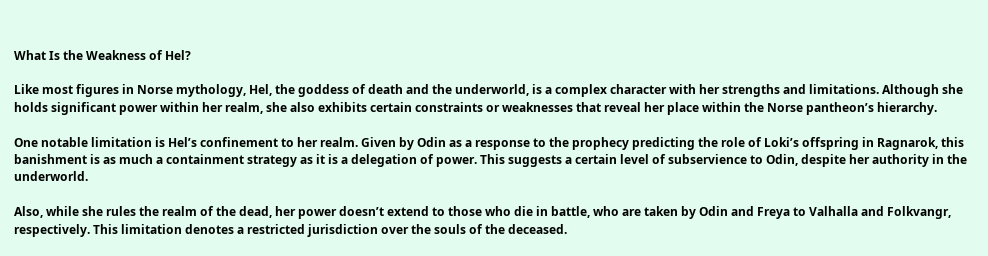What Is the Weakness of Hel?

Like most figures in Norse mythology, Hel, the goddess of death and the underworld, is a complex character with her strengths and limitations. Although she holds significant power within her realm, she also exhibits certain constraints or weaknesses that reveal her place within the Norse pantheon’s hierarchy.

One notable limitation is Hel’s confinement to her realm. Given by Odin as a response to the prophecy predicting the role of Loki’s offspring in Ragnarok, this banishment is as much a containment strategy as it is a delegation of power. This suggests a certain level of subservience to Odin, despite her authority in the underworld.

Also, while she rules the realm of the dead, her power doesn’t extend to those who die in battle, who are taken by Odin and Freya to Valhalla and Folkvangr, respectively. This limitation denotes a restricted jurisdiction over the souls of the deceased.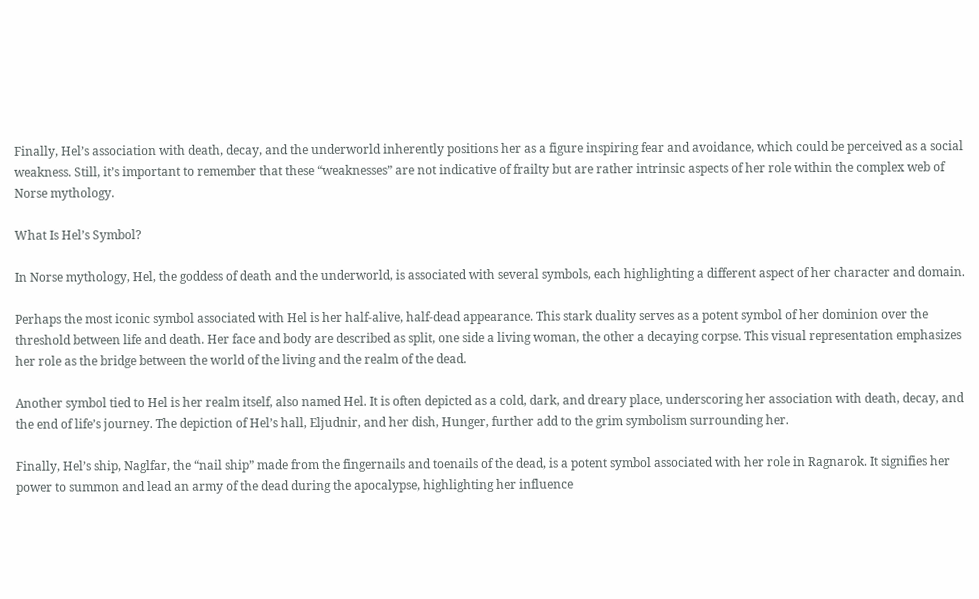Finally, Hel’s association with death, decay, and the underworld inherently positions her as a figure inspiring fear and avoidance, which could be perceived as a social weakness. Still, it’s important to remember that these “weaknesses” are not indicative of frailty but are rather intrinsic aspects of her role within the complex web of Norse mythology.

What Is Hel’s Symbol?

In Norse mythology, Hel, the goddess of death and the underworld, is associated with several symbols, each highlighting a different aspect of her character and domain.

Perhaps the most iconic symbol associated with Hel is her half-alive, half-dead appearance. This stark duality serves as a potent symbol of her dominion over the threshold between life and death. Her face and body are described as split, one side a living woman, the other a decaying corpse. This visual representation emphasizes her role as the bridge between the world of the living and the realm of the dead.

Another symbol tied to Hel is her realm itself, also named Hel. It is often depicted as a cold, dark, and dreary place, underscoring her association with death, decay, and the end of life’s journey. The depiction of Hel’s hall, Eljudnir, and her dish, Hunger, further add to the grim symbolism surrounding her.

Finally, Hel’s ship, Naglfar, the “nail ship” made from the fingernails and toenails of the dead, is a potent symbol associated with her role in Ragnarok. It signifies her power to summon and lead an army of the dead during the apocalypse, highlighting her influence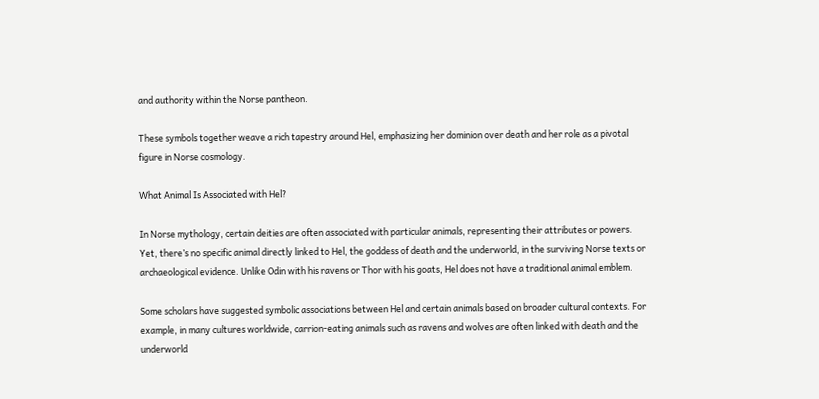and authority within the Norse pantheon.

These symbols together weave a rich tapestry around Hel, emphasizing her dominion over death and her role as a pivotal figure in Norse cosmology.

What Animal Is Associated with Hel?

In Norse mythology, certain deities are often associated with particular animals, representing their attributes or powers. Yet, there’s no specific animal directly linked to Hel, the goddess of death and the underworld, in the surviving Norse texts or archaeological evidence. Unlike Odin with his ravens or Thor with his goats, Hel does not have a traditional animal emblem.

Some scholars have suggested symbolic associations between Hel and certain animals based on broader cultural contexts. For example, in many cultures worldwide, carrion-eating animals such as ravens and wolves are often linked with death and the underworld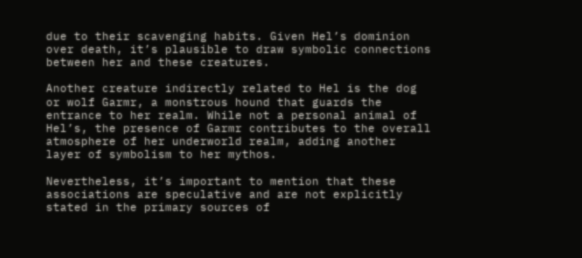due to their scavenging habits. Given Hel’s dominion over death, it’s plausible to draw symbolic connections between her and these creatures.

Another creature indirectly related to Hel is the dog or wolf Garmr, a monstrous hound that guards the entrance to her realm. While not a personal animal of Hel’s, the presence of Garmr contributes to the overall atmosphere of her underworld realm, adding another layer of symbolism to her mythos.

Nevertheless, it’s important to mention that these associations are speculative and are not explicitly stated in the primary sources of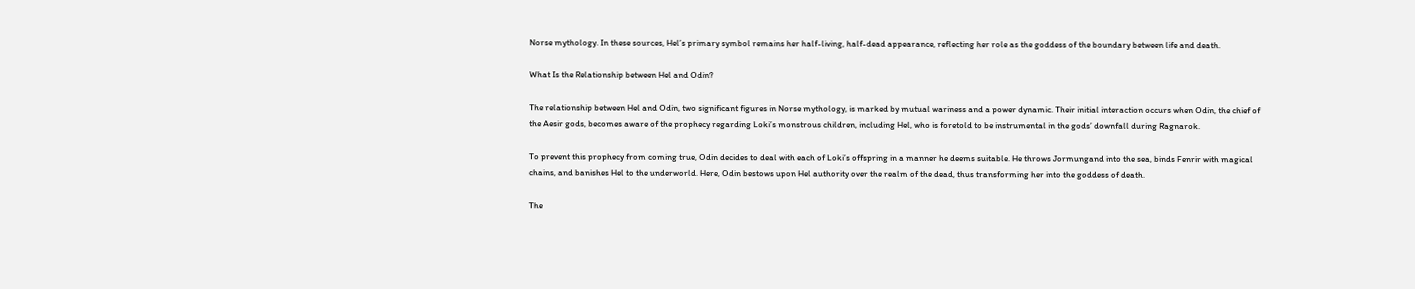Norse mythology. In these sources, Hel’s primary symbol remains her half-living, half-dead appearance, reflecting her role as the goddess of the boundary between life and death.

What Is the Relationship between Hel and Odin?

The relationship between Hel and Odin, two significant figures in Norse mythology, is marked by mutual wariness and a power dynamic. Their initial interaction occurs when Odin, the chief of the Aesir gods, becomes aware of the prophecy regarding Loki’s monstrous children, including Hel, who is foretold to be instrumental in the gods’ downfall during Ragnarok.

To prevent this prophecy from coming true, Odin decides to deal with each of Loki’s offspring in a manner he deems suitable. He throws Jormungand into the sea, binds Fenrir with magical chains, and banishes Hel to the underworld. Here, Odin bestows upon Hel authority over the realm of the dead, thus transforming her into the goddess of death.

The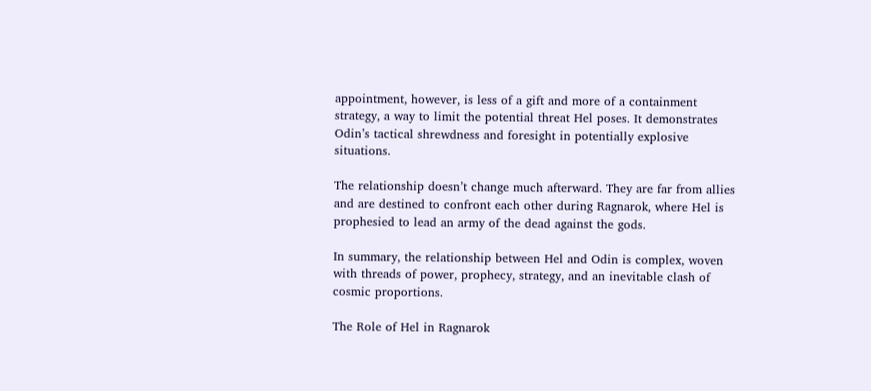appointment, however, is less of a gift and more of a containment strategy, a way to limit the potential threat Hel poses. It demonstrates Odin’s tactical shrewdness and foresight in potentially explosive situations.

The relationship doesn’t change much afterward. They are far from allies and are destined to confront each other during Ragnarok, where Hel is prophesied to lead an army of the dead against the gods.

In summary, the relationship between Hel and Odin is complex, woven with threads of power, prophecy, strategy, and an inevitable clash of cosmic proportions.

The Role of Hel in Ragnarok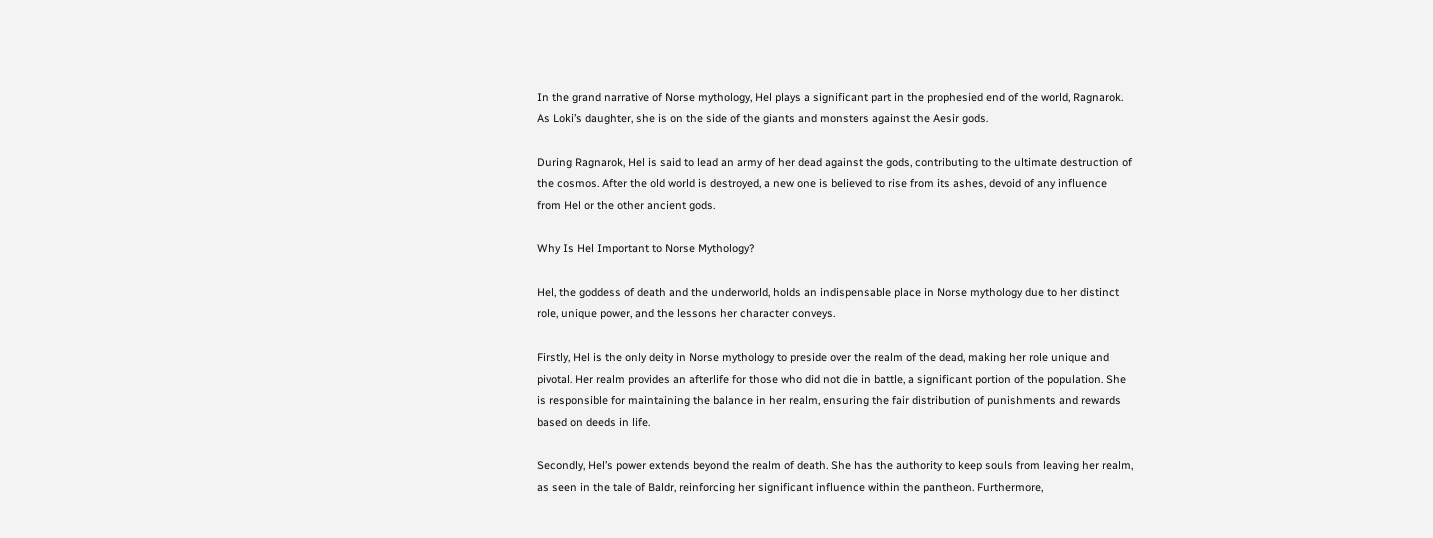In the grand narrative of Norse mythology, Hel plays a significant part in the prophesied end of the world, Ragnarok. As Loki’s daughter, she is on the side of the giants and monsters against the Aesir gods.

During Ragnarok, Hel is said to lead an army of her dead against the gods, contributing to the ultimate destruction of the cosmos. After the old world is destroyed, a new one is believed to rise from its ashes, devoid of any influence from Hel or the other ancient gods.

Why Is Hel Important to Norse Mythology?

Hel, the goddess of death and the underworld, holds an indispensable place in Norse mythology due to her distinct role, unique power, and the lessons her character conveys.

Firstly, Hel is the only deity in Norse mythology to preside over the realm of the dead, making her role unique and pivotal. Her realm provides an afterlife for those who did not die in battle, a significant portion of the population. She is responsible for maintaining the balance in her realm, ensuring the fair distribution of punishments and rewards based on deeds in life.

Secondly, Hel’s power extends beyond the realm of death. She has the authority to keep souls from leaving her realm, as seen in the tale of Baldr, reinforcing her significant influence within the pantheon. Furthermore,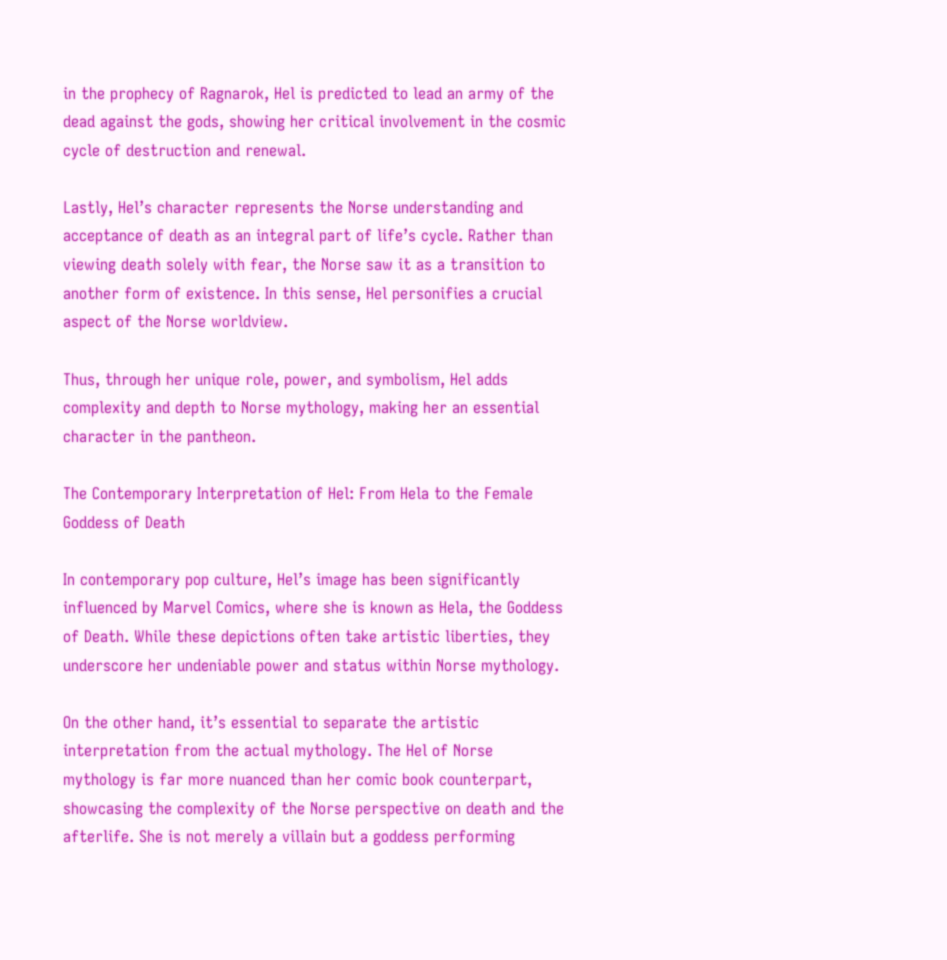in the prophecy of Ragnarok, Hel is predicted to lead an army of the dead against the gods, showing her critical involvement in the cosmic cycle of destruction and renewal.

Lastly, Hel’s character represents the Norse understanding and acceptance of death as an integral part of life’s cycle. Rather than viewing death solely with fear, the Norse saw it as a transition to another form of existence. In this sense, Hel personifies a crucial aspect of the Norse worldview.

Thus, through her unique role, power, and symbolism, Hel adds complexity and depth to Norse mythology, making her an essential character in the pantheon.

The Contemporary Interpretation of Hel: From Hela to the Female Goddess of Death

In contemporary pop culture, Hel’s image has been significantly influenced by Marvel Comics, where she is known as Hela, the Goddess of Death. While these depictions often take artistic liberties, they underscore her undeniable power and status within Norse mythology.

On the other hand, it’s essential to separate the artistic interpretation from the actual mythology. The Hel of Norse mythology is far more nuanced than her comic book counterpart, showcasing the complexity of the Norse perspective on death and the afterlife. She is not merely a villain but a goddess performing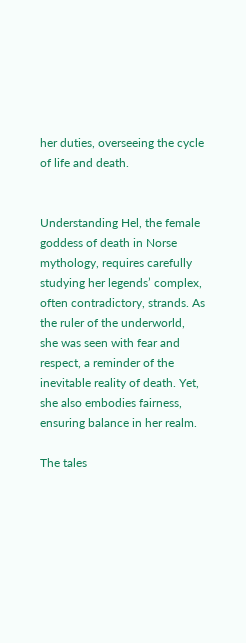her duties, overseeing the cycle of life and death.


Understanding Hel, the female goddess of death in Norse mythology, requires carefully studying her legends’ complex, often contradictory, strands. As the ruler of the underworld, she was seen with fear and respect, a reminder of the inevitable reality of death. Yet, she also embodies fairness, ensuring balance in her realm.

The tales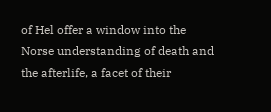of Hel offer a window into the Norse understanding of death and the afterlife, a facet of their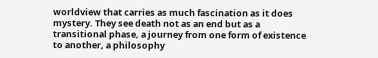worldview that carries as much fascination as it does mystery. They see death not as an end but as a transitional phase, a journey from one form of existence to another, a philosophy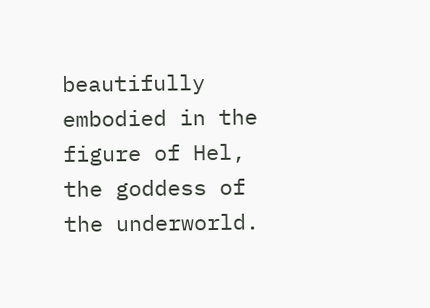beautifully embodied in the figure of Hel, the goddess of the underworld.